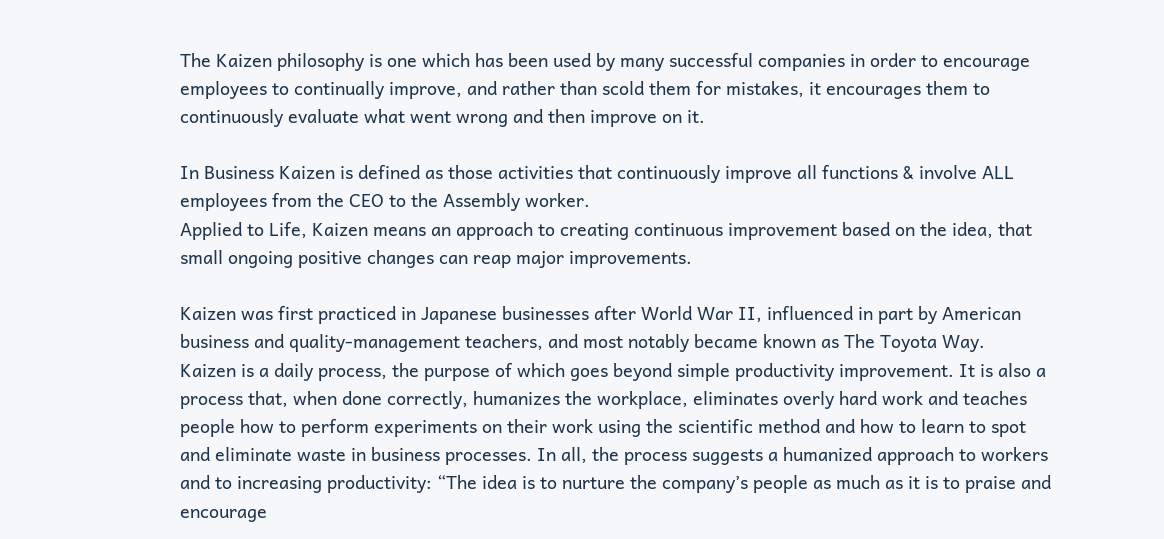The Kaizen philosophy is one which has been used by many successful companies in order to encourage employees to continually improve, and rather than scold them for mistakes, it encourages them to continuously evaluate what went wrong and then improve on it.

In Business Kaizen is defined as those activities that continuously improve all functions & involve ALL employees from the CEO to the Assembly worker.
Applied to Life, Kaizen means an approach to creating continuous improvement based on the idea, that small ongoing positive changes can reap major improvements.

Kaizen was first practiced in Japanese businesses after World War II, influenced in part by American business and quality-management teachers, and most notably became known as The Toyota Way.
Kaizen is a daily process, the purpose of which goes beyond simple productivity improvement. It is also a process that, when done correctly, humanizes the workplace, eliminates overly hard work and teaches people how to perform experiments on their work using the scientific method and how to learn to spot and eliminate waste in business processes. In all, the process suggests a humanized approach to workers and to increasing productivity: “The idea is to nurture the company’s people as much as it is to praise and encourage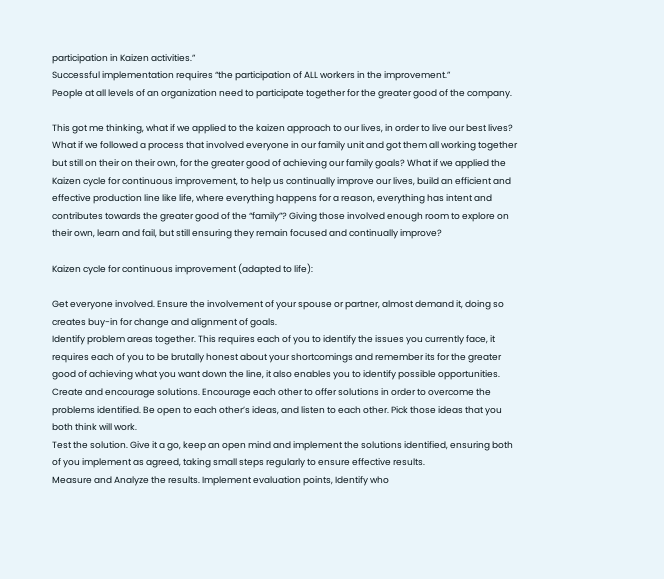participation in Kaizen activities.”
Successful implementation requires “the participation of ALL workers in the improvement.”
People at all levels of an organization need to participate together for the greater good of the company.

This got me thinking, what if we applied to the kaizen approach to our lives, in order to live our best lives? What if we followed a process that involved everyone in our family unit and got them all working together but still on their on their own, for the greater good of achieving our family goals? What if we applied the Kaizen cycle for continuous improvement, to help us continually improve our lives, build an efficient and effective production line like life, where everything happens for a reason, everything has intent and contributes towards the greater good of the “family”? Giving those involved enough room to explore on their own, learn and fail, but still ensuring they remain focused and continually improve?

Kaizen cycle for continuous improvement (adapted to life):

Get everyone involved. Ensure the involvement of your spouse or partner, almost demand it, doing so creates buy-in for change and alignment of goals.
Identify problem areas together. This requires each of you to identify the issues you currently face, it requires each of you to be brutally honest about your shortcomings and remember its for the greater good of achieving what you want down the line, it also enables you to identify possible opportunities.
Create and encourage solutions. Encourage each other to offer solutions in order to overcome the problems identified. Be open to each other’s ideas, and listen to each other. Pick those ideas that you both think will work.
Test the solution. Give it a go, keep an open mind and implement the solutions identified, ensuring both of you implement as agreed, taking small steps regularly to ensure effective results.
Measure and Analyze the results. Implement evaluation points, Identify who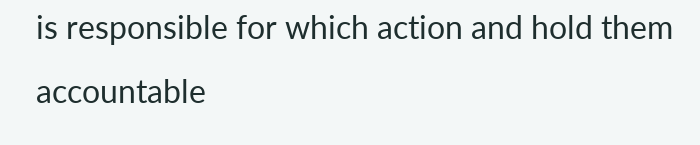is responsible for which action and hold them accountable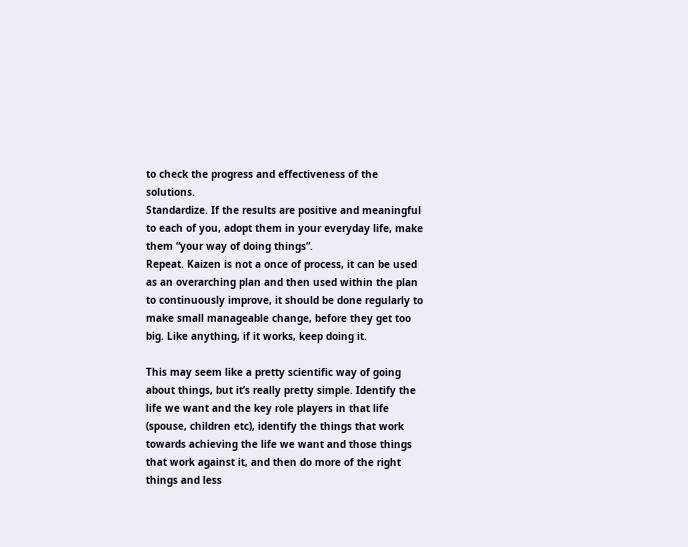to check the progress and effectiveness of the solutions.
Standardize. If the results are positive and meaningful to each of you, adopt them in your everyday life, make them “your way of doing things”.
Repeat. Kaizen is not a once of process, it can be used as an overarching plan and then used within the plan to continuously improve, it should be done regularly to make small manageable change, before they get too big. Like anything, if it works, keep doing it.

This may seem like a pretty scientific way of going about things, but it’s really pretty simple. Identify the life we want and the key role players in that life (spouse, children etc), identify the things that work towards achieving the life we want and those things that work against it, and then do more of the right things and less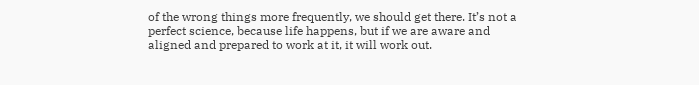of the wrong things more frequently, we should get there. It’s not a perfect science, because life happens, but if we are aware and aligned and prepared to work at it, it will work out.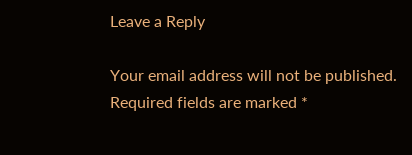Leave a Reply

Your email address will not be published. Required fields are marked *